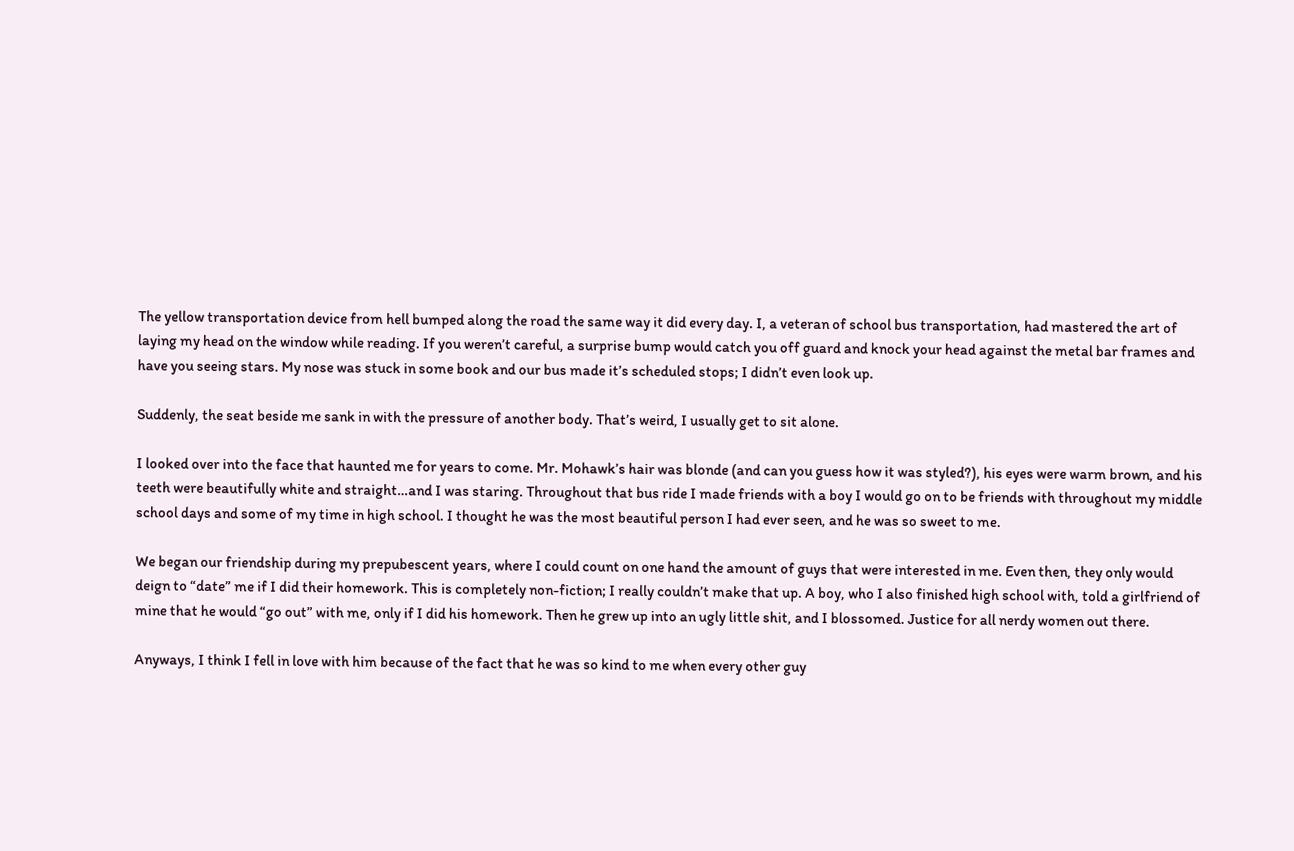The yellow transportation device from hell bumped along the road the same way it did every day. I, a veteran of school bus transportation, had mastered the art of laying my head on the window while reading. If you weren’t careful, a surprise bump would catch you off guard and knock your head against the metal bar frames and have you seeing stars. My nose was stuck in some book and our bus made it’s scheduled stops; I didn’t even look up.

Suddenly, the seat beside me sank in with the pressure of another body. That’s weird, I usually get to sit alone.

I looked over into the face that haunted me for years to come. Mr. Mohawk’s hair was blonde (and can you guess how it was styled?), his eyes were warm brown, and his teeth were beautifully white and straight…and I was staring. Throughout that bus ride I made friends with a boy I would go on to be friends with throughout my middle school days and some of my time in high school. I thought he was the most beautiful person I had ever seen, and he was so sweet to me.

We began our friendship during my prepubescent years, where I could count on one hand the amount of guys that were interested in me. Even then, they only would deign to “date” me if I did their homework. This is completely non-fiction; I really couldn’t make that up. A boy, who I also finished high school with, told a girlfriend of mine that he would “go out” with me, only if I did his homework. Then he grew up into an ugly little shit, and I blossomed. Justice for all nerdy women out there.

Anyways, I think I fell in love with him because of the fact that he was so kind to me when every other guy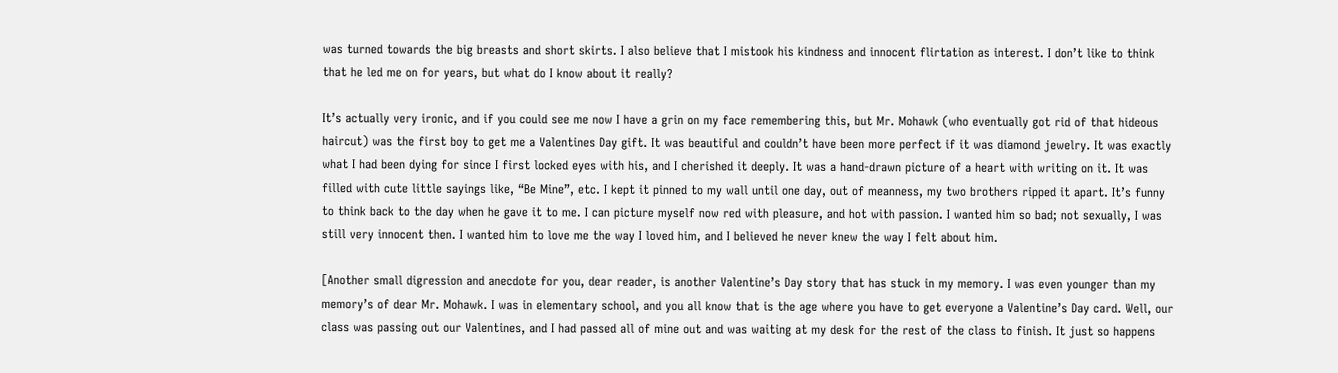was turned towards the big breasts and short skirts. I also believe that I mistook his kindness and innocent flirtation as interest. I don’t like to think that he led me on for years, but what do I know about it really?

It’s actually very ironic, and if you could see me now I have a grin on my face remembering this, but Mr. Mohawk (who eventually got rid of that hideous haircut) was the first boy to get me a Valentines Day gift. It was beautiful and couldn’t have been more perfect if it was diamond jewelry. It was exactly what I had been dying for since I first locked eyes with his, and I cherished it deeply. It was a hand-drawn picture of a heart with writing on it. It was filled with cute little sayings like, “Be Mine”, etc. I kept it pinned to my wall until one day, out of meanness, my two brothers ripped it apart. It’s funny to think back to the day when he gave it to me. I can picture myself now red with pleasure, and hot with passion. I wanted him so bad; not sexually, I was still very innocent then. I wanted him to love me the way I loved him, and I believed he never knew the way I felt about him.

[Another small digression and anecdote for you, dear reader, is another Valentine’s Day story that has stuck in my memory. I was even younger than my memory’s of dear Mr. Mohawk. I was in elementary school, and you all know that is the age where you have to get everyone a Valentine’s Day card. Well, our class was passing out our Valentines, and I had passed all of mine out and was waiting at my desk for the rest of the class to finish. It just so happens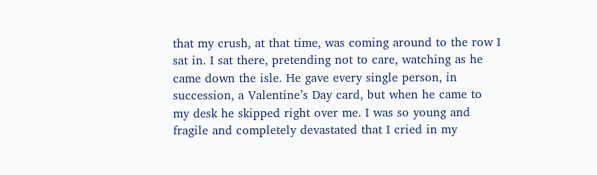that my crush, at that time, was coming around to the row I sat in. I sat there, pretending not to care, watching as he came down the isle. He gave every single person, in succession, a Valentine’s Day card, but when he came to my desk he skipped right over me. I was so young and fragile and completely devastated that I cried in my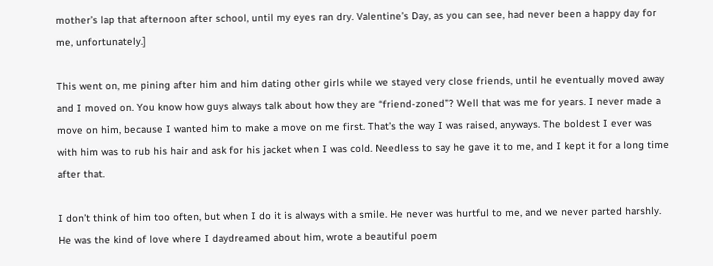mother’s lap that afternoon after school, until my eyes ran dry. Valentine’s Day, as you can see, had never been a happy day for me, unfortunately.]

This went on, me pining after him and him dating other girls while we stayed very close friends, until he eventually moved away and I moved on. You know how guys always talk about how they are “friend-zoned”? Well that was me for years. I never made a move on him, because I wanted him to make a move on me first. That’s the way I was raised, anyways. The boldest I ever was with him was to rub his hair and ask for his jacket when I was cold. Needless to say he gave it to me, and I kept it for a long time after that.

I don’t think of him too often, but when I do it is always with a smile. He never was hurtful to me, and we never parted harshly. He was the kind of love where I daydreamed about him, wrote a beautiful poem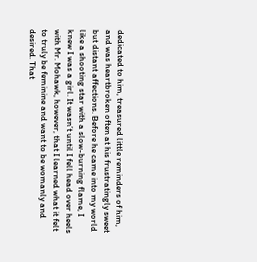dedicated to him, treasured little reminders of him, and was heartbroken often at his frustratingly sweet but distant affections. Before he came into my world like a shooting star with a slow-burning flame, I knew I was a girl. It wasn’t until I fell head over heels with Mr. Mohawk, however, that I learned what it felt to truly be feminine and want to be womanly and desired. That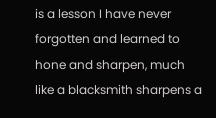is a lesson I have never forgotten and learned to hone and sharpen, much like a blacksmith sharpens a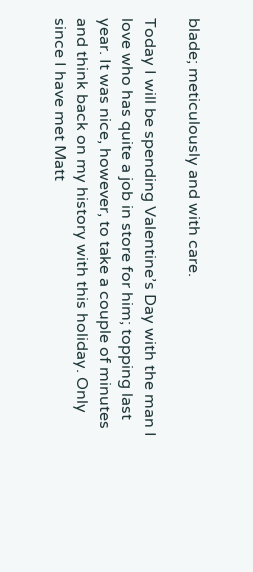blade; meticulously and with care.

Today I will be spending Valentine’s Day with the man I love who has quite a job in store for him; topping last year. It was nice, however, to take a couple of minutes and think back on my history with this holiday. Only since I have met Matt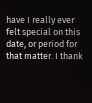have I really ever felt special on this date, or period for that matter. I thank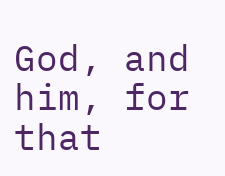God, and him, for that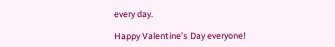every day.

Happy Valentine’s Day everyone!